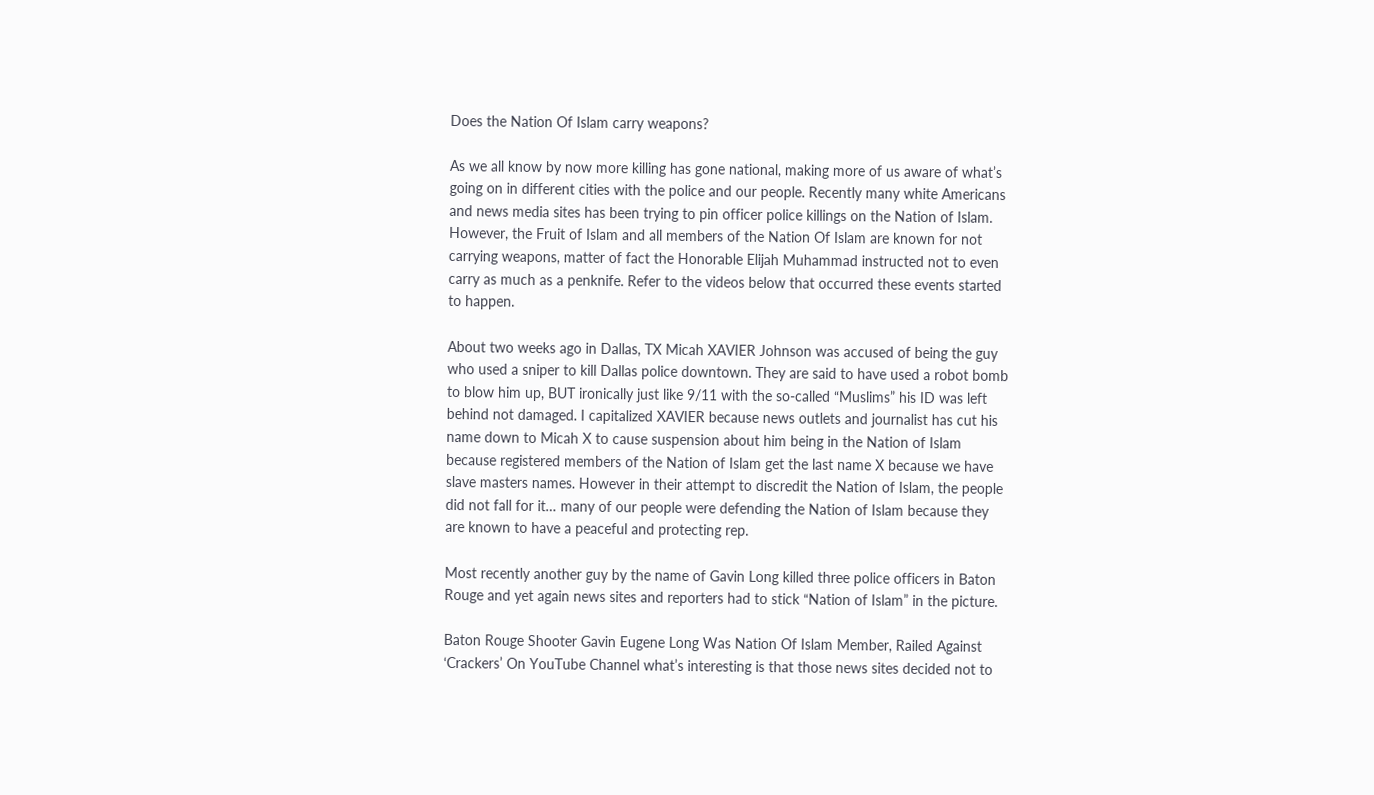Does the Nation Of Islam carry weapons?

As we all know by now more killing has gone national, making more of us aware of what’s going on in different cities with the police and our people. Recently many white Americans and news media sites has been trying to pin officer police killings on the Nation of Islam. However, the Fruit of Islam and all members of the Nation Of Islam are known for not carrying weapons, matter of fact the Honorable Elijah Muhammad instructed not to even carry as much as a penknife. Refer to the videos below that occurred these events started to happen.

About two weeks ago in Dallas, TX Micah XAVIER Johnson was accused of being the guy who used a sniper to kill Dallas police downtown. They are said to have used a robot bomb to blow him up, BUT ironically just like 9/11 with the so-called “Muslims” his ID was left behind not damaged. I capitalized XAVIER because news outlets and journalist has cut his name down to Micah X to cause suspension about him being in the Nation of Islam because registered members of the Nation of Islam get the last name X because we have slave masters names. However in their attempt to discredit the Nation of Islam, the people did not fall for it… many of our people were defending the Nation of Islam because they are known to have a peaceful and protecting rep.

Most recently another guy by the name of Gavin Long killed three police officers in Baton Rouge and yet again news sites and reporters had to stick “Nation of Islam” in the picture.

Baton Rouge Shooter Gavin Eugene Long Was Nation Of Islam Member, Railed Against ‘Crackers’ On YouTube Channel what’s interesting is that those news sites decided not to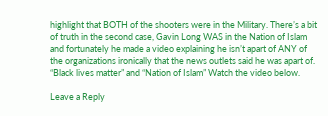highlight that BOTH of the shooters were in the Military. There’s a bit of truth in the second case, Gavin Long WAS in the Nation of Islam and fortunately he made a video explaining he isn’t apart of ANY of the organizations ironically that the news outlets said he was apart of. “Black lives matter” and “Nation of Islam” Watch the video below.

Leave a Reply